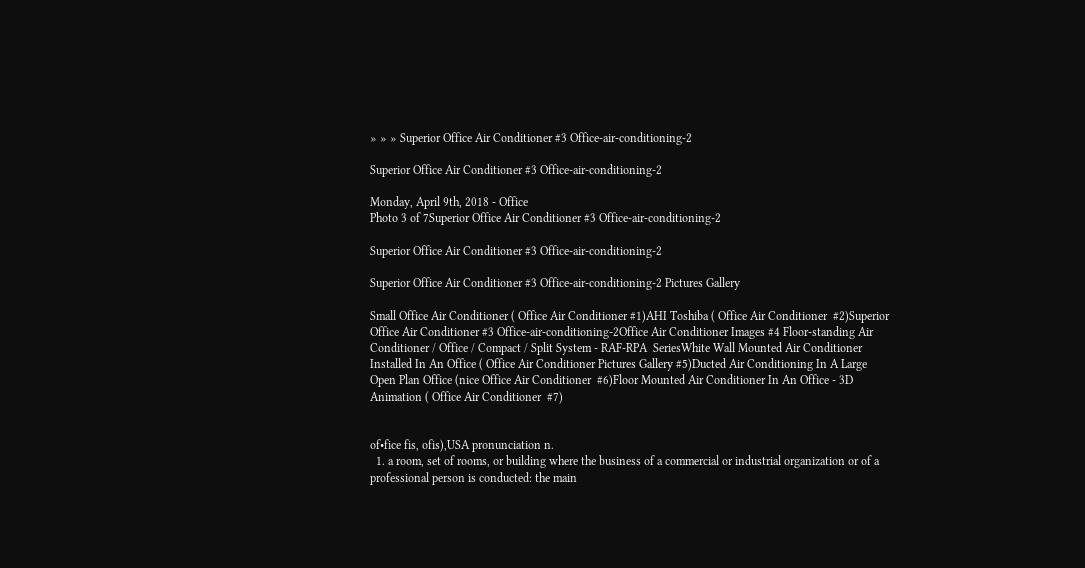» » » Superior Office Air Conditioner #3 Office-air-conditioning-2

Superior Office Air Conditioner #3 Office-air-conditioning-2

Monday, April 9th, 2018 - Office
Photo 3 of 7Superior Office Air Conditioner #3 Office-air-conditioning-2

Superior Office Air Conditioner #3 Office-air-conditioning-2

Superior Office Air Conditioner #3 Office-air-conditioning-2 Pictures Gallery

Small Office Air Conditioner ( Office Air Conditioner #1)AHI Toshiba ( Office Air Conditioner  #2)Superior Office Air Conditioner #3 Office-air-conditioning-2Office Air Conditioner Images #4 Floor-standing Air Conditioner / Office / Compact / Split System - RAF-RPA  SeriesWhite Wall Mounted Air Conditioner Installed In An Office ( Office Air Conditioner Pictures Gallery #5)Ducted Air Conditioning In A Large Open Plan Office (nice Office Air Conditioner  #6)Floor Mounted Air Conditioner In An Office - 3D Animation ( Office Air Conditioner  #7)


of•fice fis, ofis),USA pronunciation n.
  1. a room, set of rooms, or building where the business of a commercial or industrial organization or of a professional person is conducted: the main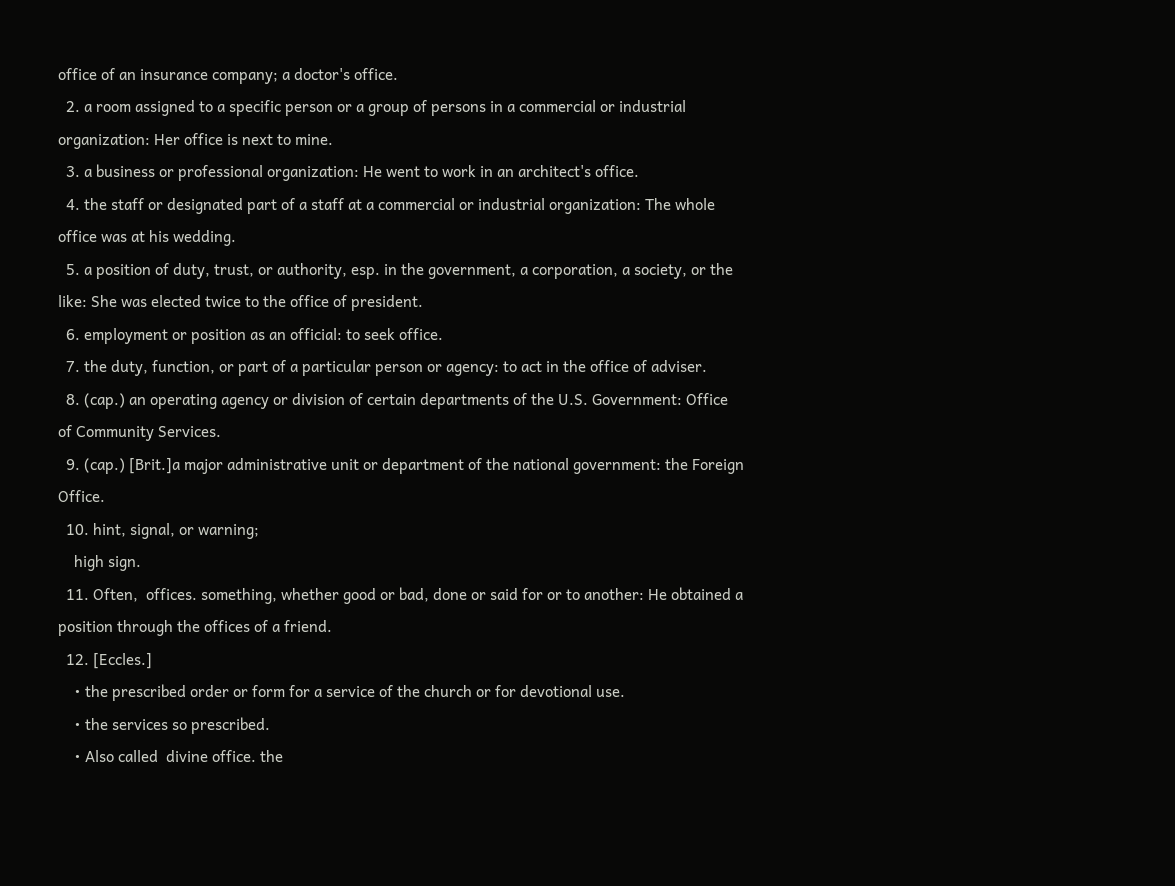office of an insurance company; a doctor's office.
  2. a room assigned to a specific person or a group of persons in a commercial or industrial organization: Her office is next to mine.
  3. a business or professional organization: He went to work in an architect's office.
  4. the staff or designated part of a staff at a commercial or industrial organization: The whole office was at his wedding.
  5. a position of duty, trust, or authority, esp. in the government, a corporation, a society, or the like: She was elected twice to the office of president.
  6. employment or position as an official: to seek office.
  7. the duty, function, or part of a particular person or agency: to act in the office of adviser.
  8. (cap.) an operating agency or division of certain departments of the U.S. Government: Office of Community Services.
  9. (cap.) [Brit.]a major administrative unit or department of the national government: the Foreign Office.
  10. hint, signal, or warning;
    high sign.
  11. Often,  offices. something, whether good or bad, done or said for or to another: He obtained a position through the offices of a friend.
  12. [Eccles.]
    • the prescribed order or form for a service of the church or for devotional use.
    • the services so prescribed.
    • Also called  divine office. the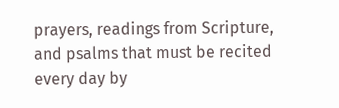prayers, readings from Scripture, and psalms that must be recited every day by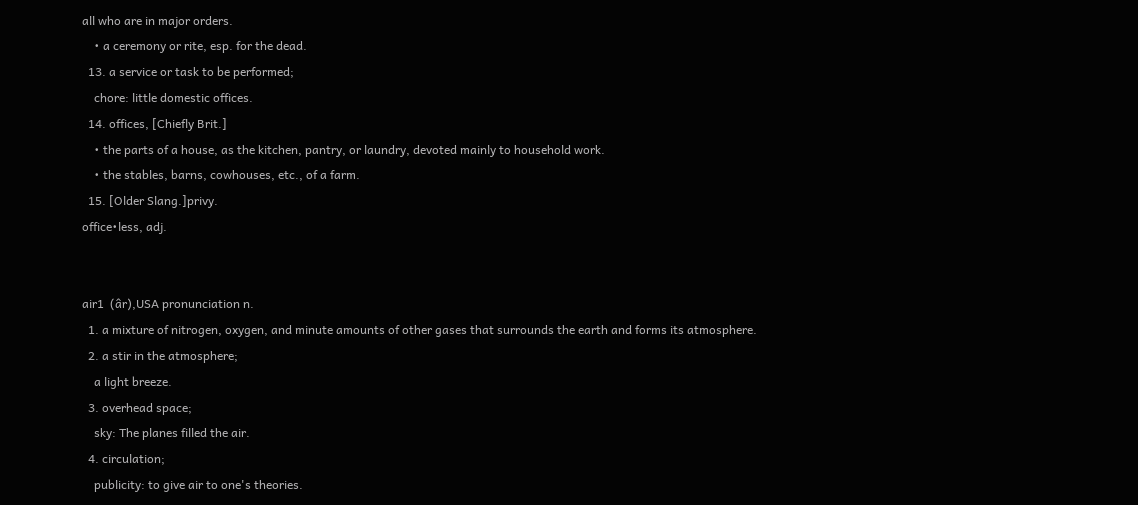all who are in major orders.
    • a ceremony or rite, esp. for the dead.
  13. a service or task to be performed;
    chore: little domestic offices.
  14. offices, [Chiefly Brit.]
    • the parts of a house, as the kitchen, pantry, or laundry, devoted mainly to household work.
    • the stables, barns, cowhouses, etc., of a farm.
  15. [Older Slang.]privy.
office•less, adj.


air1  (âr),USA pronunciation n.
  1. a mixture of nitrogen, oxygen, and minute amounts of other gases that surrounds the earth and forms its atmosphere.
  2. a stir in the atmosphere;
    a light breeze.
  3. overhead space;
    sky: The planes filled the air.
  4. circulation;
    publicity: to give air to one's theories.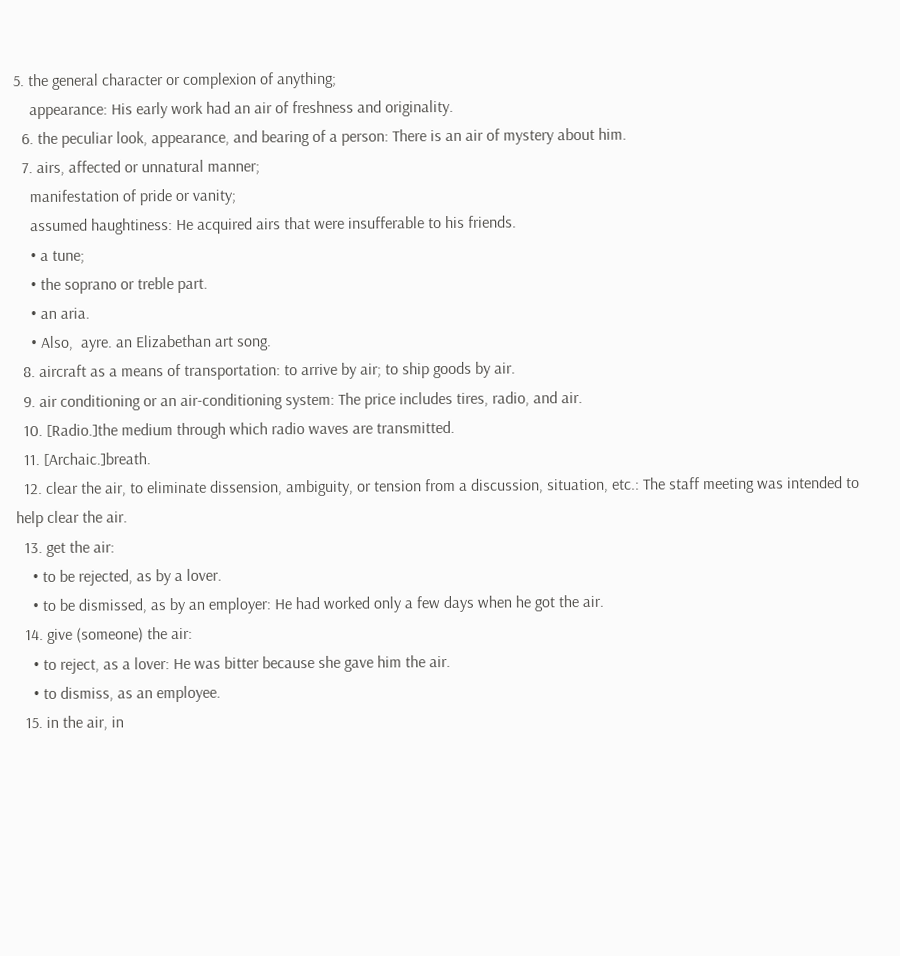5. the general character or complexion of anything;
    appearance: His early work had an air of freshness and originality.
  6. the peculiar look, appearance, and bearing of a person: There is an air of mystery about him.
  7. airs, affected or unnatural manner;
    manifestation of pride or vanity;
    assumed haughtiness: He acquired airs that were insufferable to his friends.
    • a tune;
    • the soprano or treble part.
    • an aria.
    • Also,  ayre. an Elizabethan art song.
  8. aircraft as a means of transportation: to arrive by air; to ship goods by air.
  9. air conditioning or an air-conditioning system: The price includes tires, radio, and air.
  10. [Radio.]the medium through which radio waves are transmitted.
  11. [Archaic.]breath.
  12. clear the air, to eliminate dissension, ambiguity, or tension from a discussion, situation, etc.: The staff meeting was intended to help clear the air.
  13. get the air:
    • to be rejected, as by a lover.
    • to be dismissed, as by an employer: He had worked only a few days when he got the air.
  14. give (someone) the air:
    • to reject, as a lover: He was bitter because she gave him the air.
    • to dismiss, as an employee.
  15. in the air, in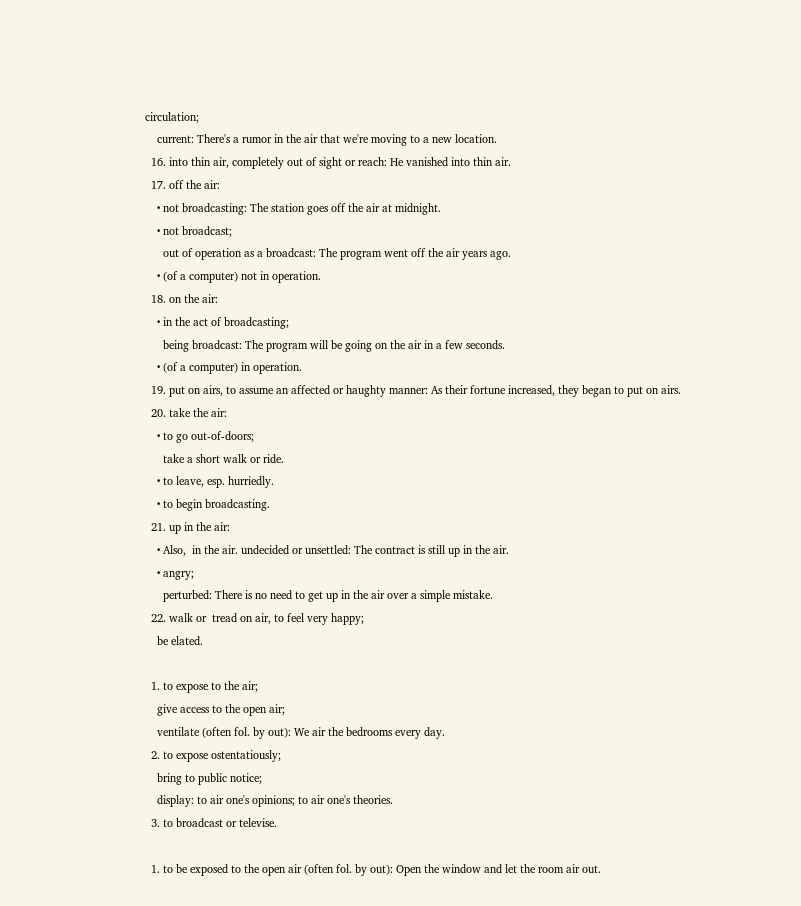circulation;
    current: There's a rumor in the air that we're moving to a new location.
  16. into thin air, completely out of sight or reach: He vanished into thin air.
  17. off the air:
    • not broadcasting: The station goes off the air at midnight.
    • not broadcast;
      out of operation as a broadcast: The program went off the air years ago.
    • (of a computer) not in operation.
  18. on the air:
    • in the act of broadcasting;
      being broadcast: The program will be going on the air in a few seconds.
    • (of a computer) in operation.
  19. put on airs, to assume an affected or haughty manner: As their fortune increased, they began to put on airs.
  20. take the air:
    • to go out-of-doors;
      take a short walk or ride.
    • to leave, esp. hurriedly.
    • to begin broadcasting.
  21. up in the air:
    • Also,  in the air. undecided or unsettled: The contract is still up in the air.
    • angry;
      perturbed: There is no need to get up in the air over a simple mistake.
  22. walk or  tread on air, to feel very happy;
    be elated.

  1. to expose to the air;
    give access to the open air;
    ventilate (often fol. by out): We air the bedrooms every day.
  2. to expose ostentatiously;
    bring to public notice;
    display: to air one's opinions; to air one's theories.
  3. to broadcast or televise.

  1. to be exposed to the open air (often fol. by out): Open the window and let the room air out.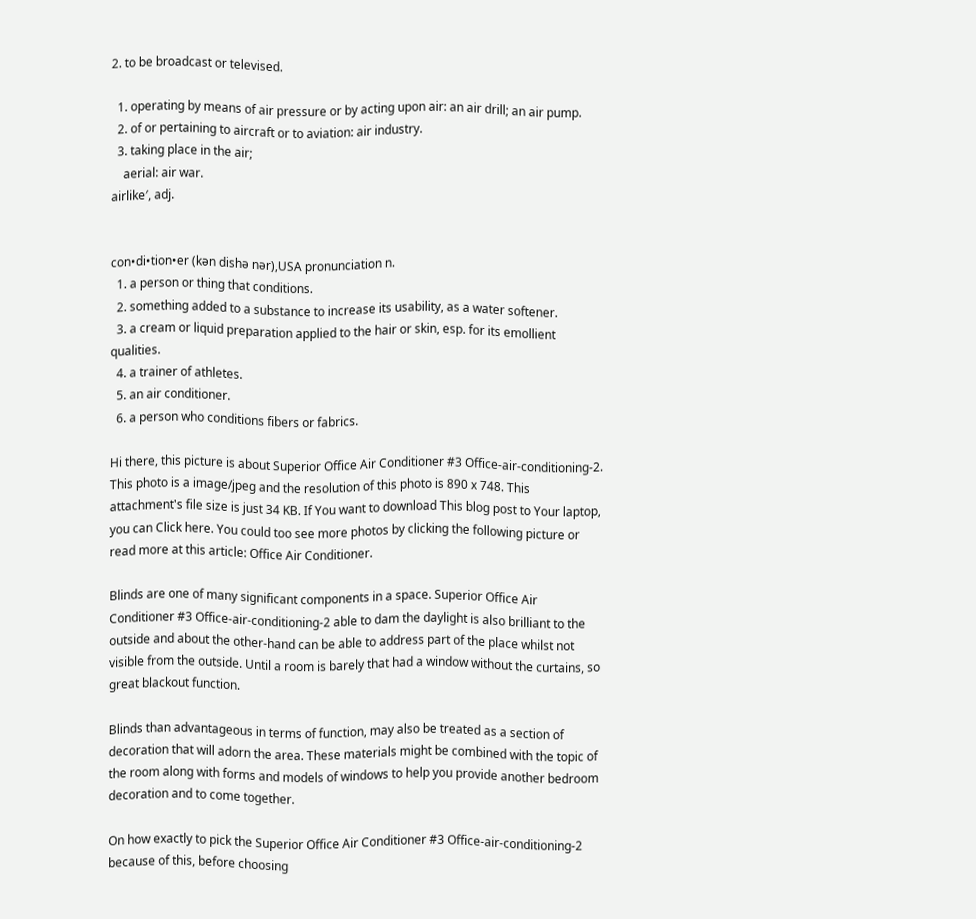2. to be broadcast or televised.

  1. operating by means of air pressure or by acting upon air: an air drill; an air pump.
  2. of or pertaining to aircraft or to aviation: air industry.
  3. taking place in the air;
    aerial: air war.
airlike′, adj.


con•di•tion•er (kən dishə nər),USA pronunciation n.
  1. a person or thing that conditions.
  2. something added to a substance to increase its usability, as a water softener.
  3. a cream or liquid preparation applied to the hair or skin, esp. for its emollient qualities.
  4. a trainer of athletes.
  5. an air conditioner.
  6. a person who conditions fibers or fabrics.

Hi there, this picture is about Superior Office Air Conditioner #3 Office-air-conditioning-2. This photo is a image/jpeg and the resolution of this photo is 890 x 748. This attachment's file size is just 34 KB. If You want to download This blog post to Your laptop, you can Click here. You could too see more photos by clicking the following picture or read more at this article: Office Air Conditioner.

Blinds are one of many significant components in a space. Superior Office Air Conditioner #3 Office-air-conditioning-2 able to dam the daylight is also brilliant to the outside and about the other-hand can be able to address part of the place whilst not visible from the outside. Until a room is barely that had a window without the curtains, so great blackout function.

Blinds than advantageous in terms of function, may also be treated as a section of decoration that will adorn the area. These materials might be combined with the topic of the room along with forms and models of windows to help you provide another bedroom decoration and to come together.

On how exactly to pick the Superior Office Air Conditioner #3 Office-air-conditioning-2 because of this, before choosing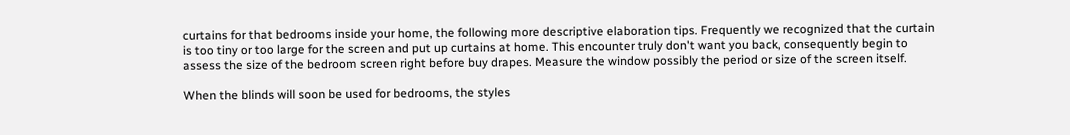curtains for that bedrooms inside your home, the following more descriptive elaboration tips. Frequently we recognized that the curtain is too tiny or too large for the screen and put up curtains at home. This encounter truly don't want you back, consequently begin to assess the size of the bedroom screen right before buy drapes. Measure the window possibly the period or size of the screen itself.

When the blinds will soon be used for bedrooms, the styles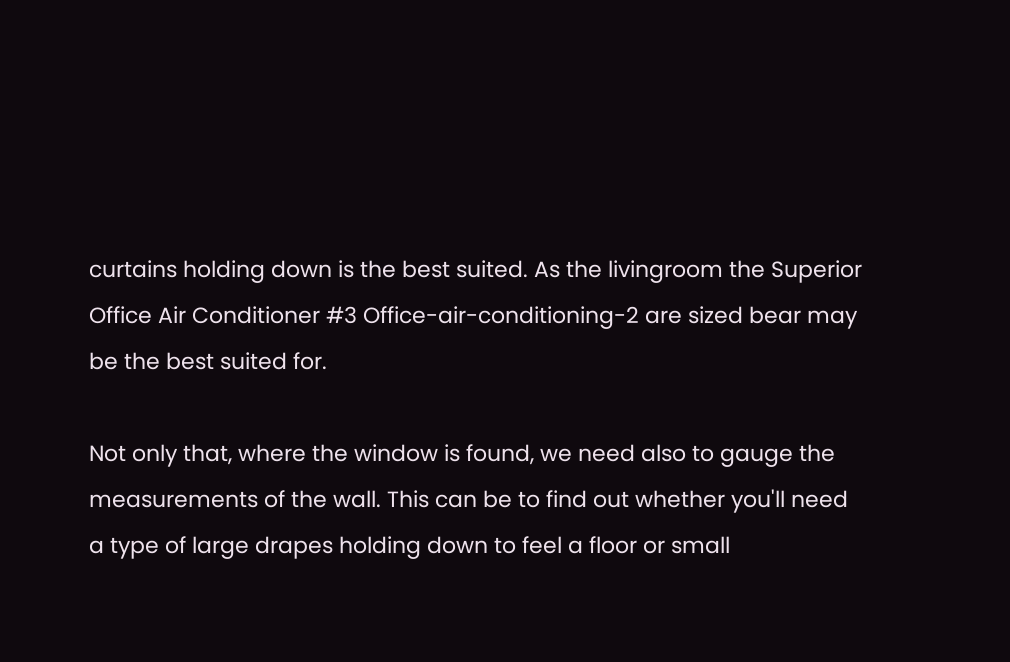curtains holding down is the best suited. As the livingroom the Superior Office Air Conditioner #3 Office-air-conditioning-2 are sized bear may be the best suited for.

Not only that, where the window is found, we need also to gauge the measurements of the wall. This can be to find out whether you'll need a type of large drapes holding down to feel a floor or small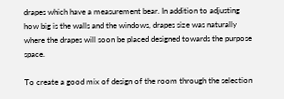drapes which have a measurement bear. In addition to adjusting how big is the walls and the windows, drapes size was naturally where the drapes will soon be placed designed towards the purpose space.

To create a good mix of design of the room through the selection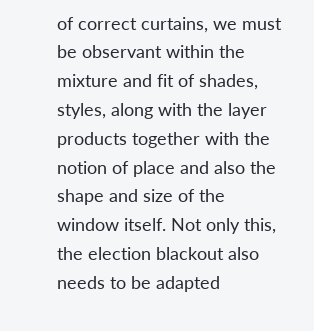of correct curtains, we must be observant within the mixture and fit of shades, styles, along with the layer products together with the notion of place and also the shape and size of the window itself. Not only this, the election blackout also needs to be adapted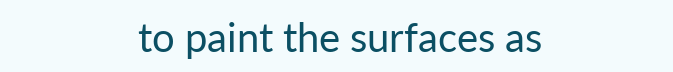to paint the surfaces as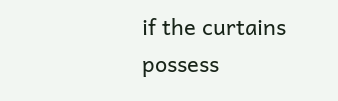if the curtains possess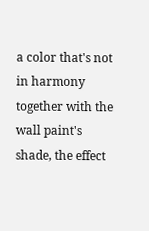a color that's not in harmony together with the wall paint's shade, the effect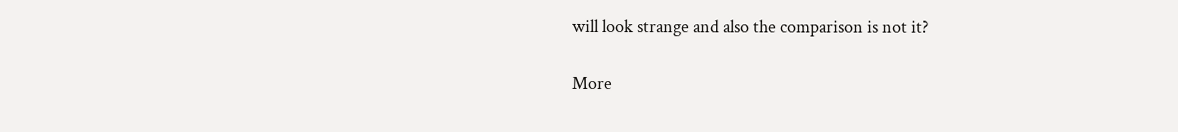will look strange and also the comparison is not it?

More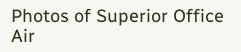Photos of Superior Office Air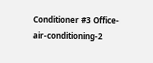Conditioner #3 Office-air-conditioning-2